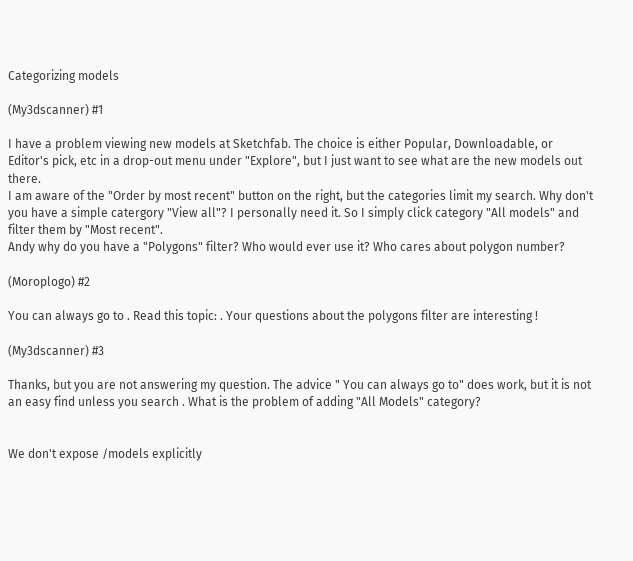Categorizing models

(My3dscanner) #1

I have a problem viewing new models at Sketchfab. The choice is either Popular, Downloadable, or Editor's pick, etc in a drop-out menu under "Explore", but I just want to see what are the new models out there.
I am aware of the "Order by most recent" button on the right, but the categories limit my search. Why don't you have a simple catergory "View all"? I personally need it. So I simply click category "All models" and filter them by "Most recent".
Andy why do you have a "Polygons" filter? Who would ever use it? Who cares about polygon number?

(Moroplogo) #2

You can always go to . Read this topic: . Your questions about the polygons filter are interesting !

(My3dscanner) #3

Thanks, but you are not answering my question. The advice " You can always go to" does work, but it is not an easy find unless you search . What is the problem of adding "All Models" category?


We don't expose /models explicitly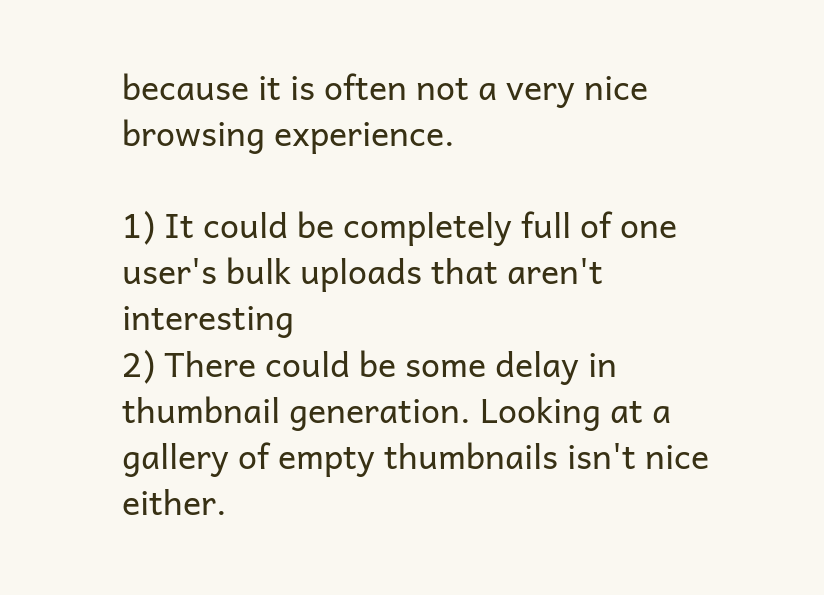because it is often not a very nice browsing experience.

1) It could be completely full of one user's bulk uploads that aren't interesting
2) There could be some delay in thumbnail generation. Looking at a gallery of empty thumbnails isn't nice either.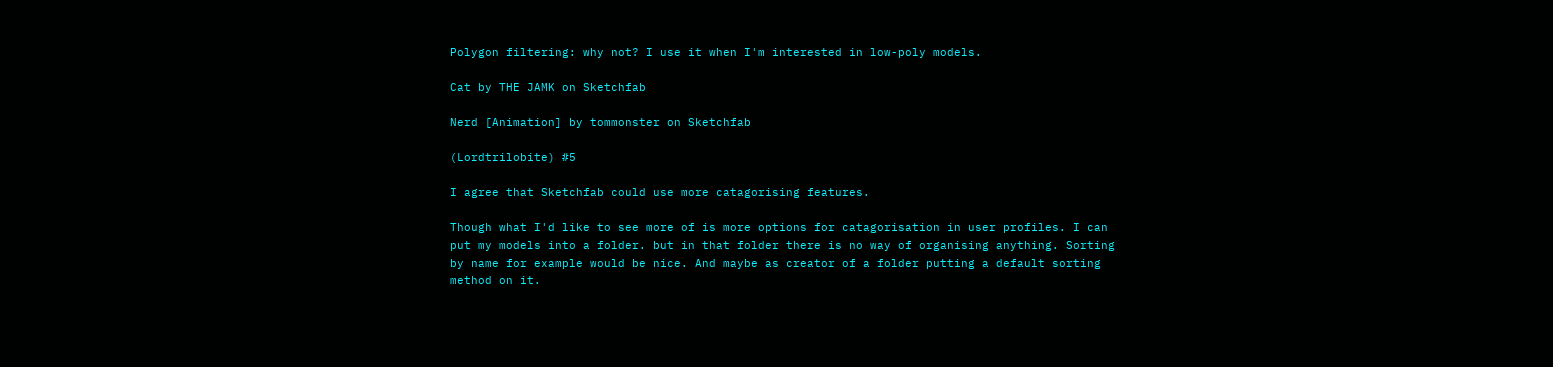Polygon filtering: why not? I use it when I'm interested in low-poly models.

Cat by THE JAMK on Sketchfab

Nerd [Animation] by tommonster on Sketchfab

(Lordtrilobite) #5

I agree that Sketchfab could use more catagorising features.

Though what I'd like to see more of is more options for catagorisation in user profiles. I can put my models into a folder. but in that folder there is no way of organising anything. Sorting by name for example would be nice. And maybe as creator of a folder putting a default sorting method on it.